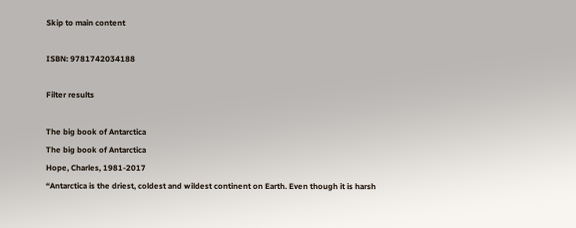Skip to main content

ISBN: 9781742034188

Filter results

The big book of Antarctica
The big book of Antarctica
Hope, Charles, 1981-2017
“Antarctica is the driest, coldest and wildest continent on Earth. Even though it is harsh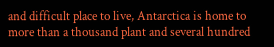and difficult place to live, Antarctica is home to more than a thousand plant and several hundred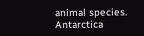animal species. Antarctica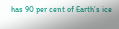has 90 per cent of Earth’s ice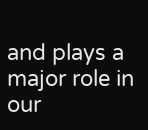and plays a major role in our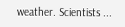weather. Scientists ...